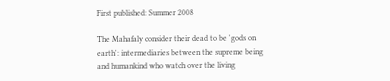First published: Summer 2008

The Mahafaly consider their dead to be 'gods on earth': intermediaries between the supreme being and humankind who watch over the living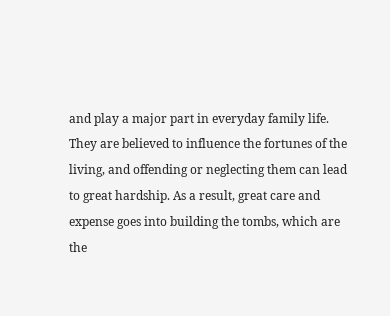and play a major part in everyday family life. They are believed to influence the fortunes of the living, and offending or neglecting them can lead to great hardship. As a result, great care and expense goes into building the tombs, which are the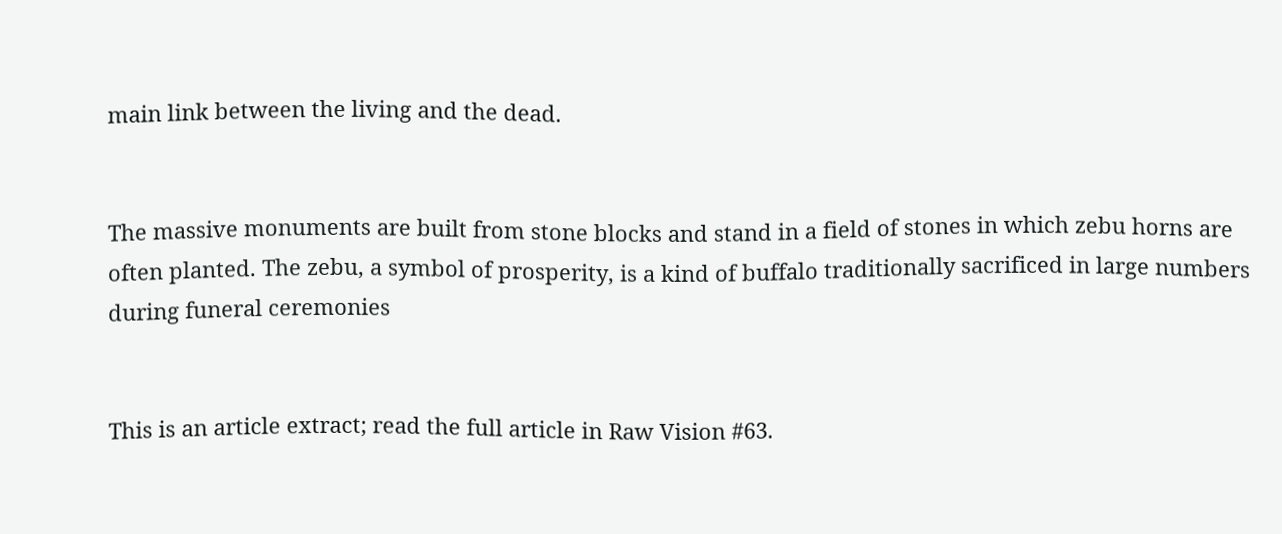main link between the living and the dead.


The massive monuments are built from stone blocks and stand in a field of stones in which zebu horns are often planted. The zebu, a symbol of prosperity, is a kind of buffalo traditionally sacrificed in large numbers during funeral ceremonies


This is an article extract; read the full article in Raw Vision #63.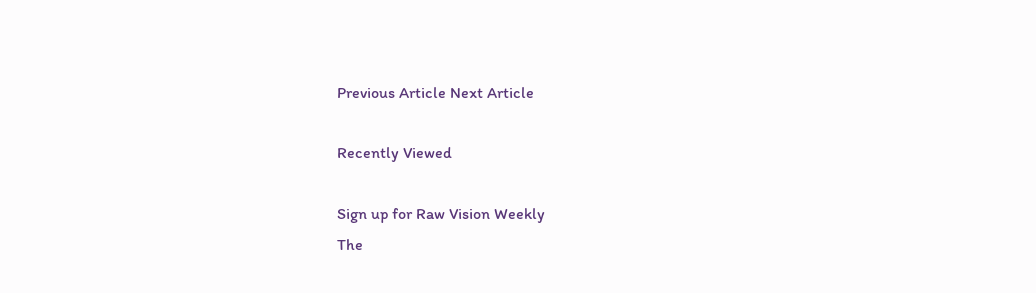Previous Article Next Article

Recently Viewed

Sign up for Raw Vision Weekly
The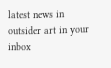latest news in outsider art in your inbox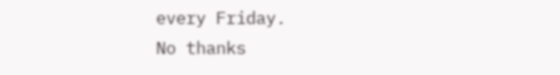every Friday.
No thanks